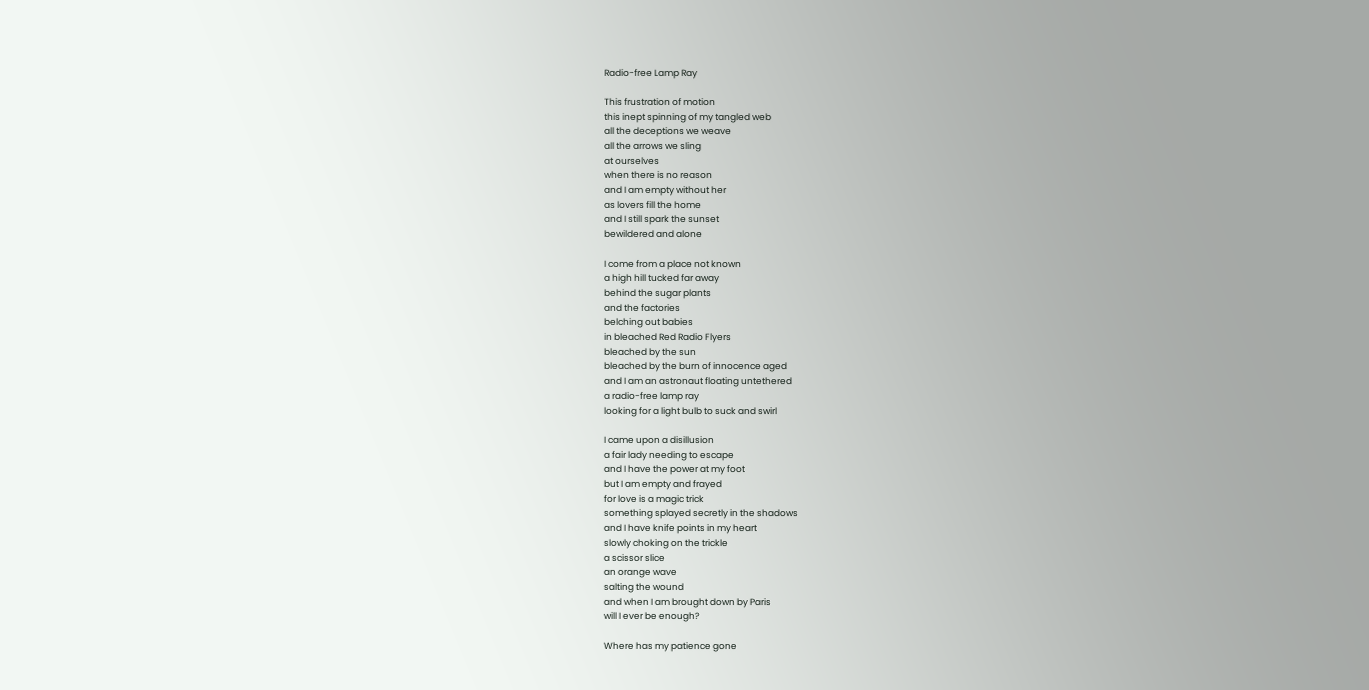Radio-free Lamp Ray

This frustration of motion
this inept spinning of my tangled web
all the deceptions we weave
all the arrows we sling
at ourselves
when there is no reason
and I am empty without her
as lovers fill the home
and I still spark the sunset
bewildered and alone

I come from a place not known
a high hill tucked far away
behind the sugar plants
and the factories
belching out babies
in bleached Red Radio Flyers
bleached by the sun
bleached by the burn of innocence aged
and I am an astronaut floating untethered
a radio-free lamp ray
looking for a light bulb to suck and swirl

I came upon a disillusion
a fair lady needing to escape
and I have the power at my foot
but I am empty and frayed
for love is a magic trick
something splayed secretly in the shadows
and I have knife points in my heart
slowly choking on the trickle
a scissor slice
an orange wave
salting the wound
and when I am brought down by Paris
will I ever be enough?

Where has my patience gone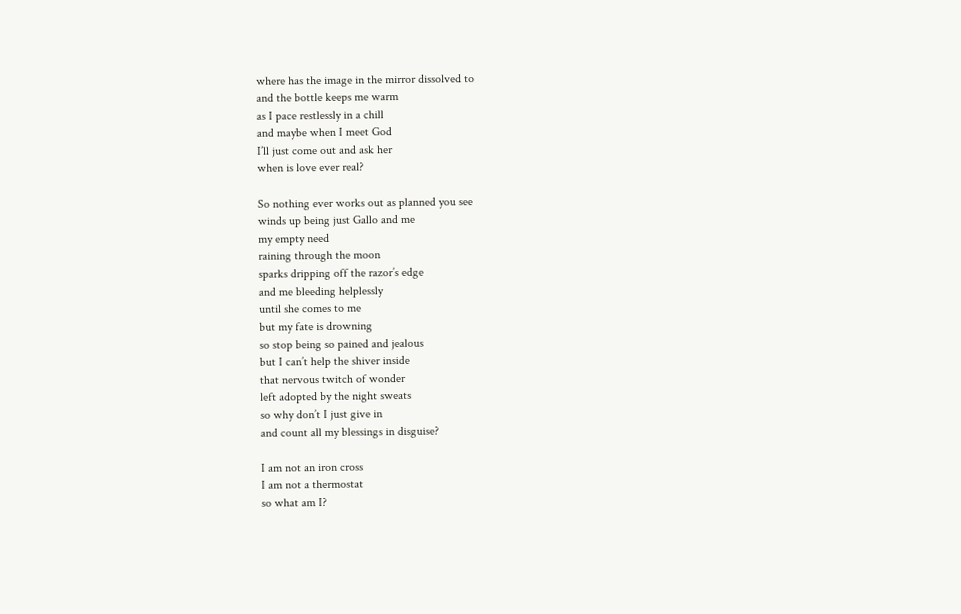where has the image in the mirror dissolved to
and the bottle keeps me warm
as I pace restlessly in a chill
and maybe when I meet God
I’ll just come out and ask her
when is love ever real?

So nothing ever works out as planned you see
winds up being just Gallo and me
my empty need
raining through the moon
sparks dripping off the razor’s edge
and me bleeding helplessly
until she comes to me
but my fate is drowning
so stop being so pained and jealous
but I can’t help the shiver inside
that nervous twitch of wonder
left adopted by the night sweats
so why don’t I just give in
and count all my blessings in disguise?

I am not an iron cross
I am not a thermostat
so what am I?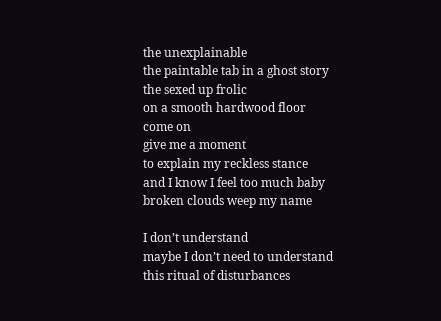the unexplainable
the paintable tab in a ghost story
the sexed up frolic
on a smooth hardwood floor
come on
give me a moment
to explain my reckless stance
and I know I feel too much baby
broken clouds weep my name

I don’t understand
maybe I don’t need to understand
this ritual of disturbances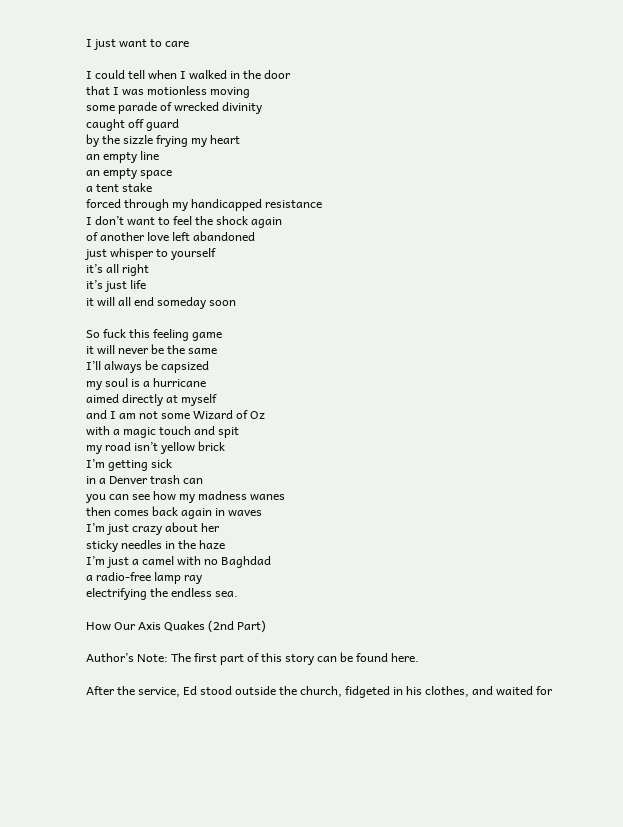I just want to care

I could tell when I walked in the door
that I was motionless moving
some parade of wrecked divinity
caught off guard
by the sizzle frying my heart
an empty line
an empty space
a tent stake
forced through my handicapped resistance
I don’t want to feel the shock again
of another love left abandoned
just whisper to yourself
it’s all right
it’s just life
it will all end someday soon

So fuck this feeling game
it will never be the same
I’ll always be capsized
my soul is a hurricane
aimed directly at myself
and I am not some Wizard of Oz
with a magic touch and spit
my road isn’t yellow brick
I’m getting sick
in a Denver trash can
you can see how my madness wanes
then comes back again in waves
I’m just crazy about her
sticky needles in the haze
I’m just a camel with no Baghdad
a radio-free lamp ray
electrifying the endless sea.

How Our Axis Quakes (2nd Part)

Author’s Note: The first part of this story can be found here.

After the service, Ed stood outside the church, fidgeted in his clothes, and waited for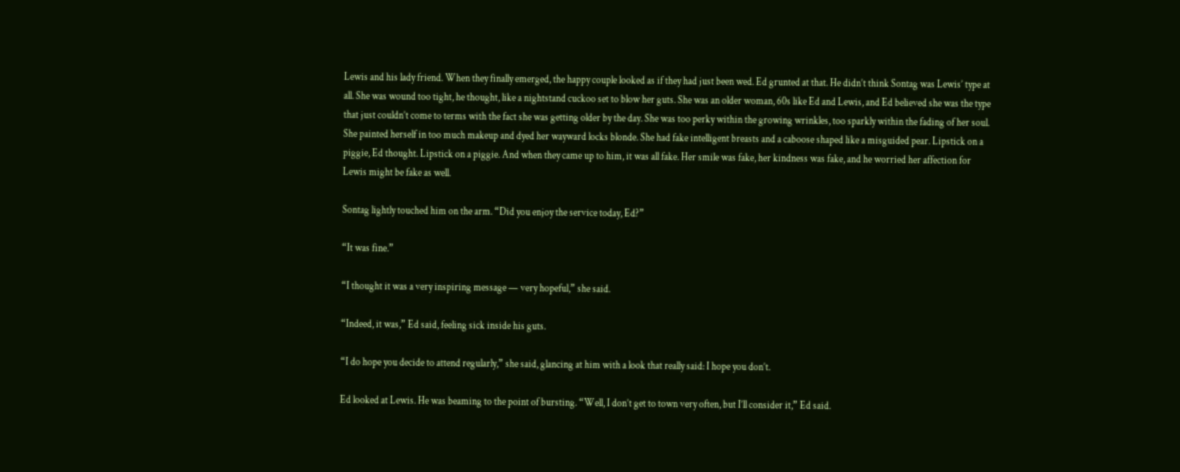Lewis and his lady friend. When they finally emerged, the happy couple looked as if they had just been wed. Ed grunted at that. He didn’t think Sontag was Lewis’ type at all. She was wound too tight, he thought, like a nightstand cuckoo set to blow her guts. She was an older woman, 60s like Ed and Lewis, and Ed believed she was the type that just couldn’t come to terms with the fact she was getting older by the day. She was too perky within the growing wrinkles, too sparkly within the fading of her soul. She painted herself in too much makeup and dyed her wayward locks blonde. She had fake intelligent breasts and a caboose shaped like a misguided pear. Lipstick on a piggie, Ed thought. Lipstick on a piggie. And when they came up to him, it was all fake. Her smile was fake, her kindness was fake, and he worried her affection for Lewis might be fake as well.

Sontag lightly touched him on the arm. “Did you enjoy the service today, Ed?”

“It was fine.”

“I thought it was a very inspiring message — very hopeful,” she said.

“Indeed, it was,” Ed said, feeling sick inside his guts.

“I do hope you decide to attend regularly,” she said, glancing at him with a look that really said: I hope you don’t.

Ed looked at Lewis. He was beaming to the point of bursting. “Well, I don’t get to town very often, but I’ll consider it,” Ed said.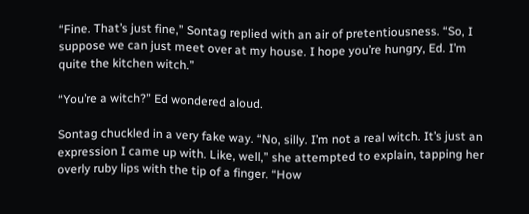“Fine. That’s just fine,” Sontag replied with an air of pretentiousness. “So, I suppose we can just meet over at my house. I hope you’re hungry, Ed. I’m quite the kitchen witch.”

“You’re a witch?” Ed wondered aloud.

Sontag chuckled in a very fake way. “No, silly. I’m not a real witch. It’s just an expression I came up with. Like, well,” she attempted to explain, tapping her overly ruby lips with the tip of a finger. “How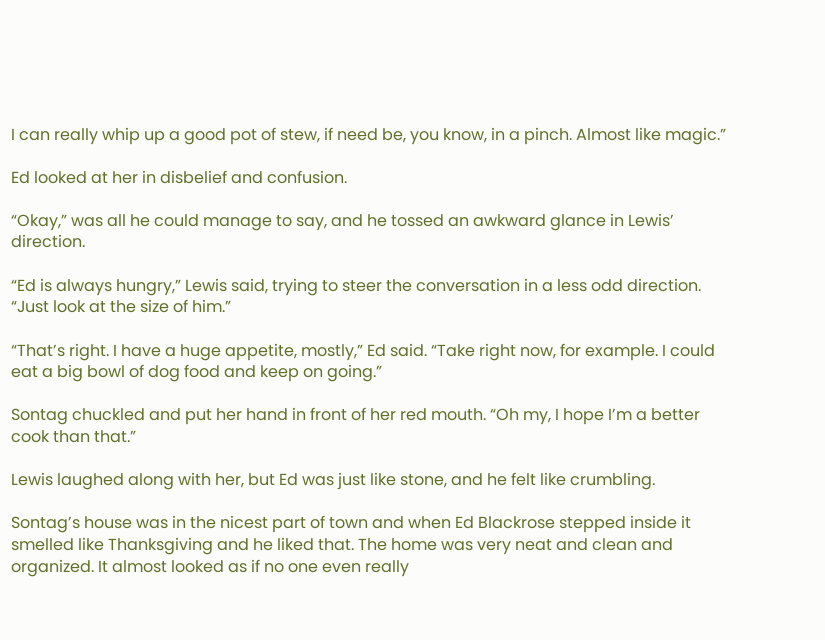I can really whip up a good pot of stew, if need be, you know, in a pinch. Almost like magic.”

Ed looked at her in disbelief and confusion.

“Okay,” was all he could manage to say, and he tossed an awkward glance in Lewis’ direction.

“Ed is always hungry,” Lewis said, trying to steer the conversation in a less odd direction. “Just look at the size of him.”

“That’s right. I have a huge appetite, mostly,” Ed said. “Take right now, for example. I could eat a big bowl of dog food and keep on going.”

Sontag chuckled and put her hand in front of her red mouth. “Oh my, I hope I’m a better cook than that.”

Lewis laughed along with her, but Ed was just like stone, and he felt like crumbling.

Sontag’s house was in the nicest part of town and when Ed Blackrose stepped inside it smelled like Thanksgiving and he liked that. The home was very neat and clean and organized. It almost looked as if no one even really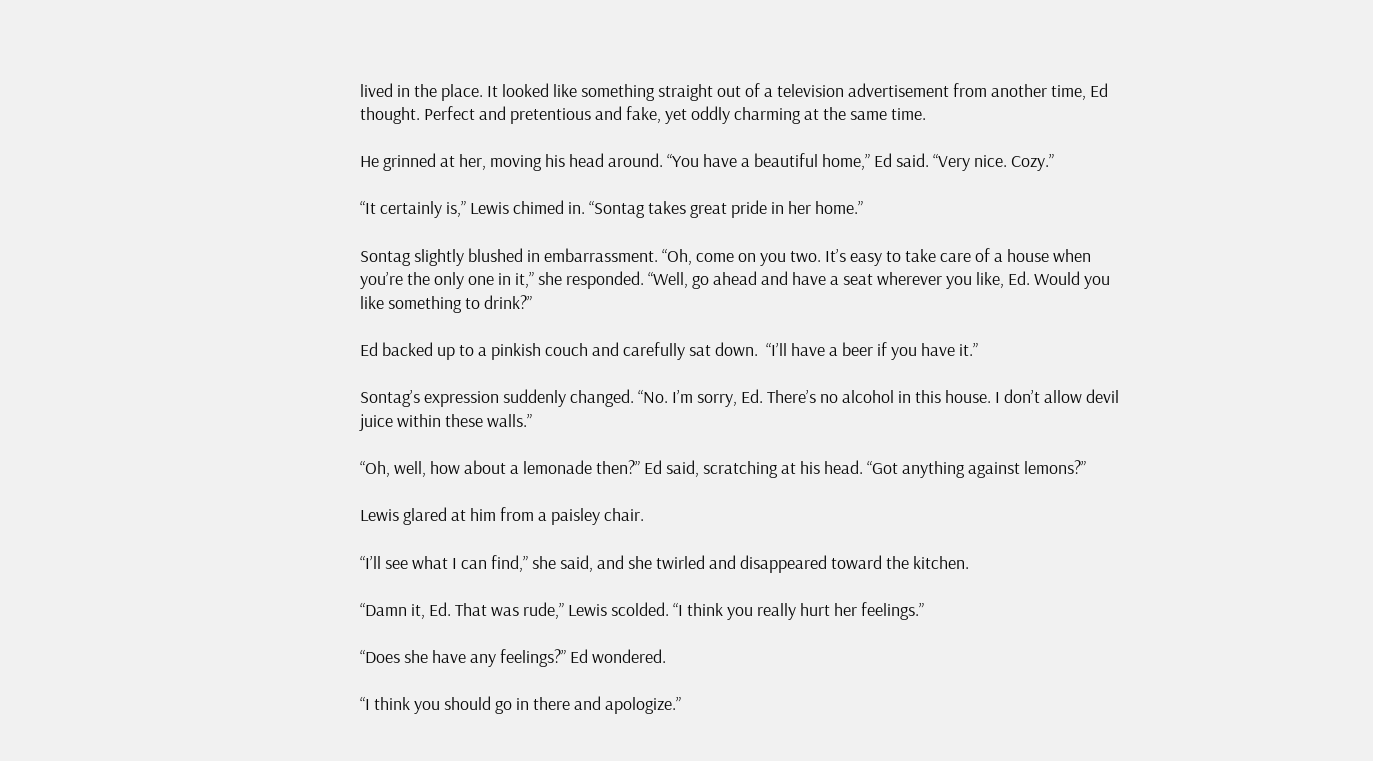lived in the place. It looked like something straight out of a television advertisement from another time, Ed thought. Perfect and pretentious and fake, yet oddly charming at the same time.

He grinned at her, moving his head around. “You have a beautiful home,” Ed said. “Very nice. Cozy.”

“It certainly is,” Lewis chimed in. “Sontag takes great pride in her home.”

Sontag slightly blushed in embarrassment. “Oh, come on you two. It’s easy to take care of a house when you’re the only one in it,” she responded. “Well, go ahead and have a seat wherever you like, Ed. Would you like something to drink?”

Ed backed up to a pinkish couch and carefully sat down.  “I’ll have a beer if you have it.”

Sontag’s expression suddenly changed. “No. I’m sorry, Ed. There’s no alcohol in this house. I don’t allow devil juice within these walls.”

“Oh, well, how about a lemonade then?” Ed said, scratching at his head. “Got anything against lemons?”

Lewis glared at him from a paisley chair.

“I’ll see what I can find,” she said, and she twirled and disappeared toward the kitchen.

“Damn it, Ed. That was rude,” Lewis scolded. “I think you really hurt her feelings.”

“Does she have any feelings?” Ed wondered.

“I think you should go in there and apologize.”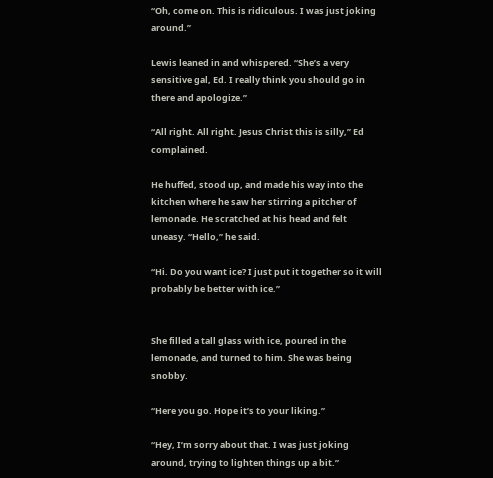“Oh, come on. This is ridiculous. I was just joking around.”

Lewis leaned in and whispered. “She’s a very sensitive gal, Ed. I really think you should go in there and apologize.”

“All right. All right. Jesus Christ this is silly,” Ed complained.

He huffed, stood up, and made his way into the kitchen where he saw her stirring a pitcher of lemonade. He scratched at his head and felt uneasy. “Hello,” he said.

“Hi. Do you want ice? I just put it together so it will probably be better with ice.”


She filled a tall glass with ice, poured in the lemonade, and turned to him. She was being snobby.

“Here you go. Hope it’s to your liking.”

“Hey, I’m sorry about that. I was just joking around, trying to lighten things up a bit.”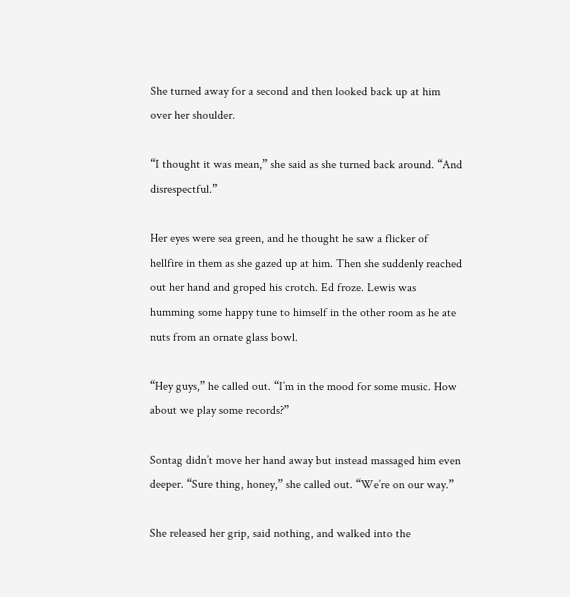She turned away for a second and then looked back up at him over her shoulder.

“I thought it was mean,” she said as she turned back around. “And disrespectful.”

Her eyes were sea green, and he thought he saw a flicker of hellfire in them as she gazed up at him. Then she suddenly reached out her hand and groped his crotch. Ed froze. Lewis was humming some happy tune to himself in the other room as he ate nuts from an ornate glass bowl.

“Hey guys,” he called out. “I’m in the mood for some music. How about we play some records?”

Sontag didn’t move her hand away but instead massaged him even deeper. “Sure thing, honey,” she called out. “We’re on our way.”

She released her grip, said nothing, and walked into the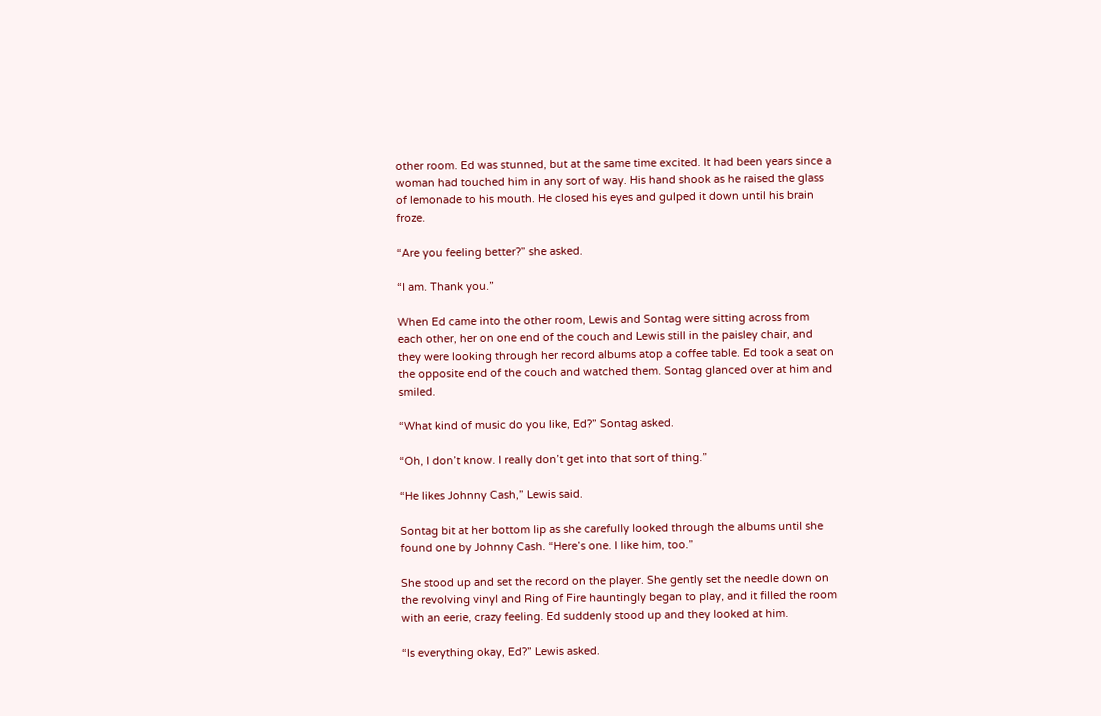other room. Ed was stunned, but at the same time excited. It had been years since a woman had touched him in any sort of way. His hand shook as he raised the glass of lemonade to his mouth. He closed his eyes and gulped it down until his brain froze.

“Are you feeling better?” she asked.

“I am. Thank you.”

When Ed came into the other room, Lewis and Sontag were sitting across from each other, her on one end of the couch and Lewis still in the paisley chair, and they were looking through her record albums atop a coffee table. Ed took a seat on the opposite end of the couch and watched them. Sontag glanced over at him and smiled.

“What kind of music do you like, Ed?” Sontag asked.

“Oh, I don’t know. I really don’t get into that sort of thing.”

“He likes Johnny Cash,” Lewis said.

Sontag bit at her bottom lip as she carefully looked through the albums until she found one by Johnny Cash. “Here’s one. I like him, too.”

She stood up and set the record on the player. She gently set the needle down on the revolving vinyl and Ring of Fire hauntingly began to play, and it filled the room with an eerie, crazy feeling. Ed suddenly stood up and they looked at him.

“Is everything okay, Ed?” Lewis asked.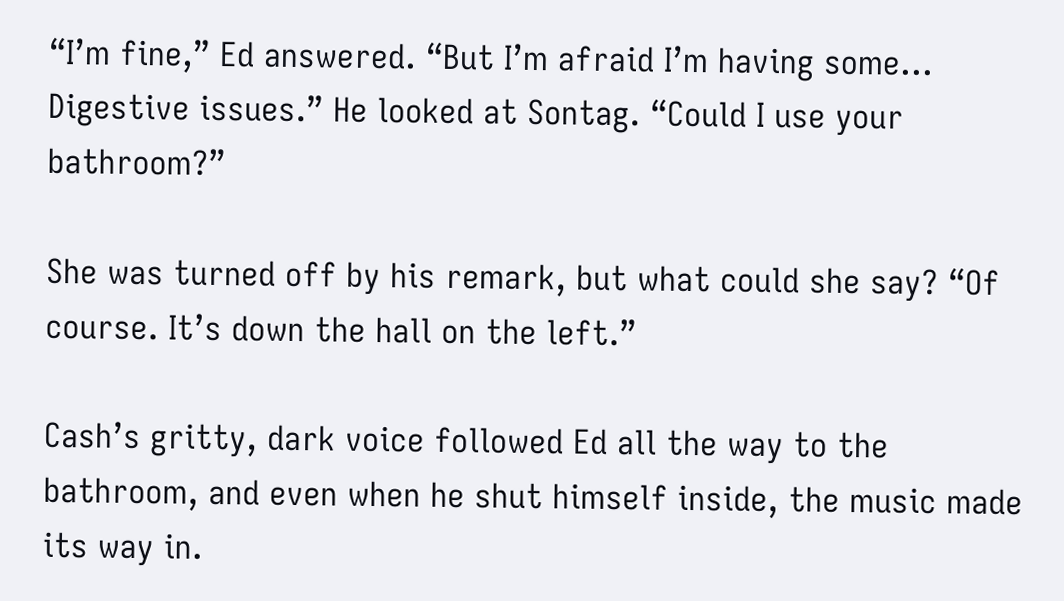“I’m fine,” Ed answered. “But I’m afraid I’m having some… Digestive issues.” He looked at Sontag. “Could I use your bathroom?”

She was turned off by his remark, but what could she say? “Of course. It’s down the hall on the left.”

Cash’s gritty, dark voice followed Ed all the way to the bathroom, and even when he shut himself inside, the music made its way in.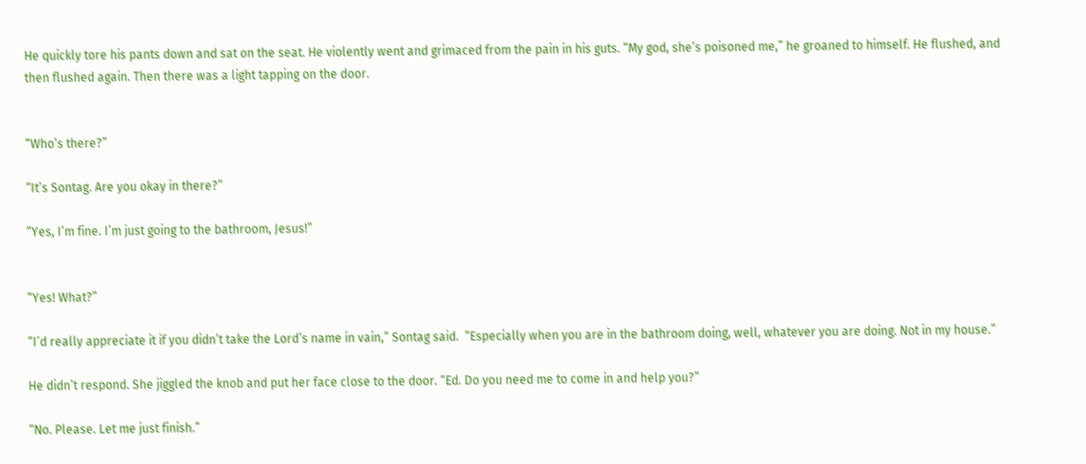He quickly tore his pants down and sat on the seat. He violently went and grimaced from the pain in his guts. “My god, she’s poisoned me,” he groaned to himself. He flushed, and then flushed again. Then there was a light tapping on the door.


“Who’s there?”

“It’s Sontag. Are you okay in there?”

“Yes, I’m fine. I’m just going to the bathroom, Jesus!”


“Yes! What?”

“I’d really appreciate it if you didn’t take the Lord’s name in vain,” Sontag said.  “Especially when you are in the bathroom doing, well, whatever you are doing. Not in my house.”

He didn’t respond. She jiggled the knob and put her face close to the door. “Ed. Do you need me to come in and help you?”

“No. Please. Let me just finish.”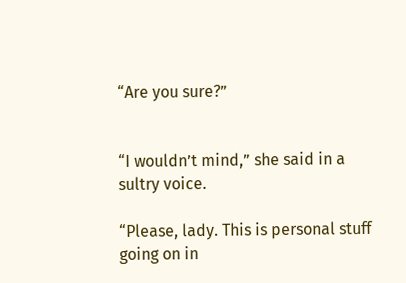“Are you sure?”


“I wouldn’t mind,” she said in a sultry voice.

“Please, lady. This is personal stuff going on in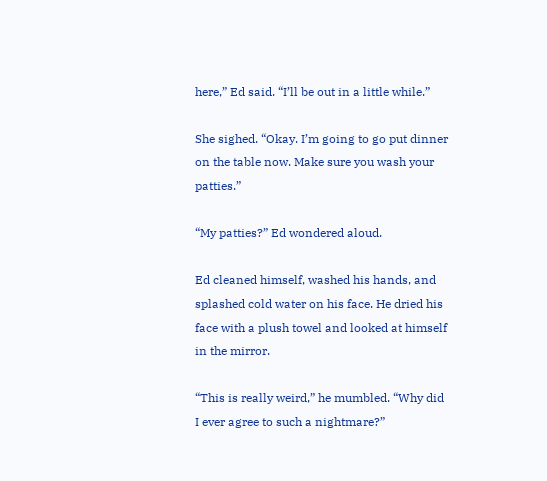here,” Ed said. “I’ll be out in a little while.”

She sighed. “Okay. I’m going to go put dinner on the table now. Make sure you wash your patties.”

“My patties?” Ed wondered aloud.

Ed cleaned himself, washed his hands, and splashed cold water on his face. He dried his face with a plush towel and looked at himself in the mirror.

“This is really weird,” he mumbled. “Why did I ever agree to such a nightmare?”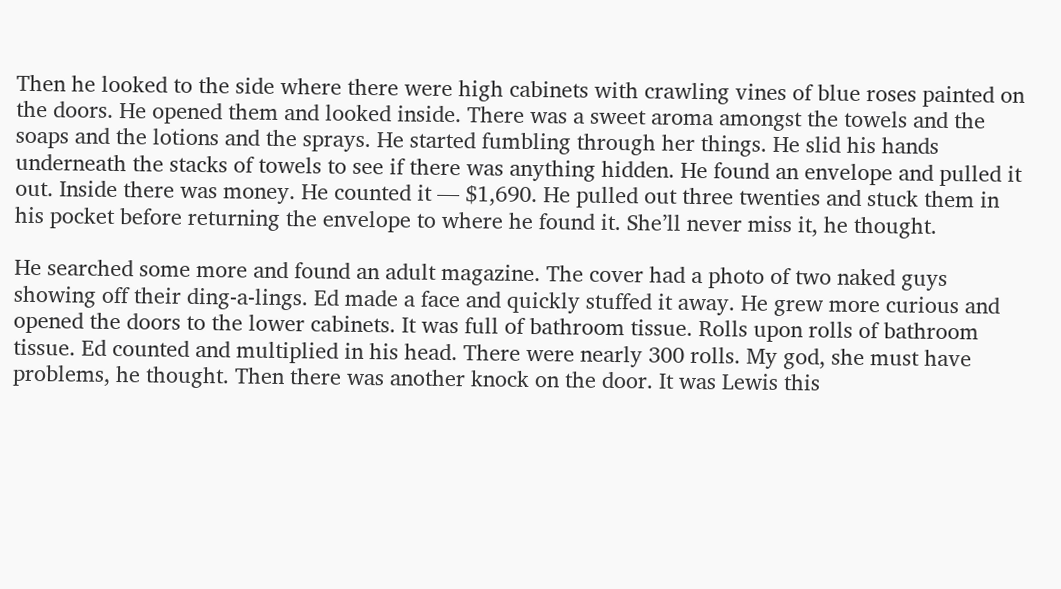Then he looked to the side where there were high cabinets with crawling vines of blue roses painted on the doors. He opened them and looked inside. There was a sweet aroma amongst the towels and the soaps and the lotions and the sprays. He started fumbling through her things. He slid his hands underneath the stacks of towels to see if there was anything hidden. He found an envelope and pulled it out. Inside there was money. He counted it — $1,690. He pulled out three twenties and stuck them in his pocket before returning the envelope to where he found it. She’ll never miss it, he thought.

He searched some more and found an adult magazine. The cover had a photo of two naked guys showing off their ding-a-lings. Ed made a face and quickly stuffed it away. He grew more curious and opened the doors to the lower cabinets. It was full of bathroom tissue. Rolls upon rolls of bathroom tissue. Ed counted and multiplied in his head. There were nearly 300 rolls. My god, she must have problems, he thought. Then there was another knock on the door. It was Lewis this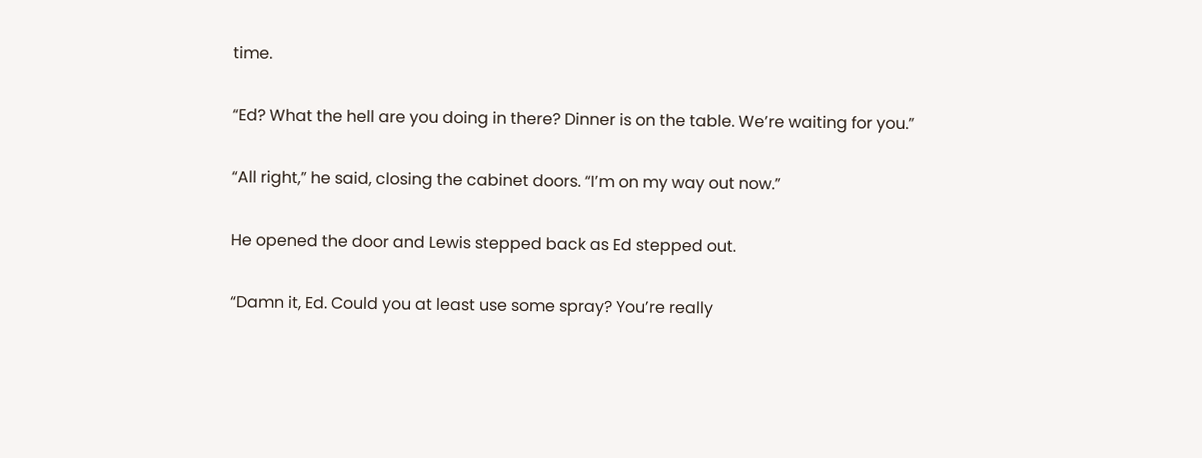time.

“Ed? What the hell are you doing in there? Dinner is on the table. We’re waiting for you.”

“All right,” he said, closing the cabinet doors. “I’m on my way out now.”

He opened the door and Lewis stepped back as Ed stepped out.

“Damn it, Ed. Could you at least use some spray? You’re really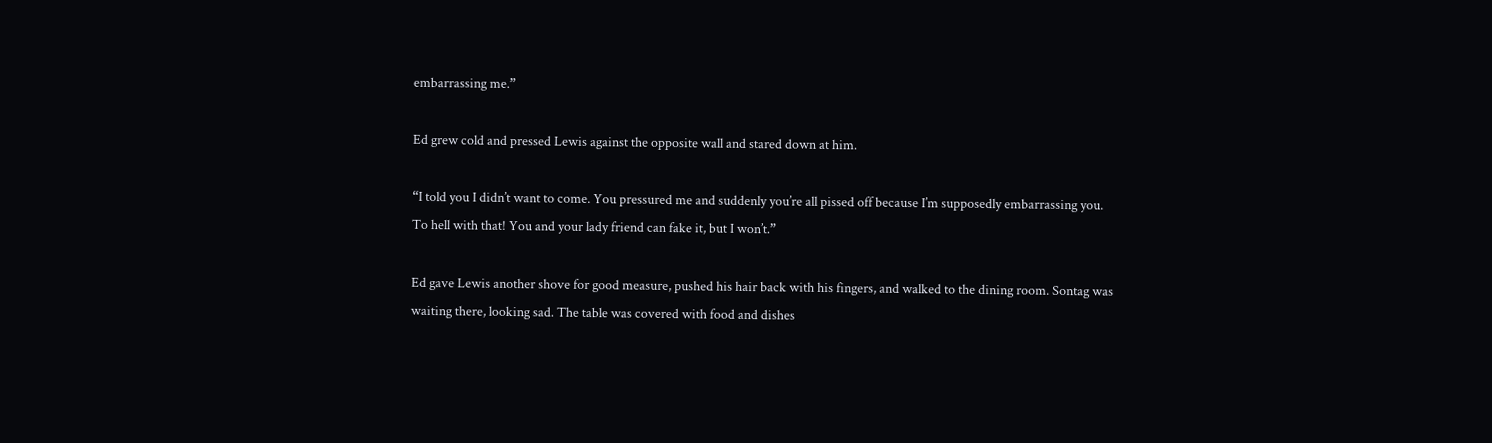embarrassing me.”

Ed grew cold and pressed Lewis against the opposite wall and stared down at him.

“I told you I didn’t want to come. You pressured me and suddenly you’re all pissed off because I’m supposedly embarrassing you. To hell with that! You and your lady friend can fake it, but I won’t.”

Ed gave Lewis another shove for good measure, pushed his hair back with his fingers, and walked to the dining room. Sontag was waiting there, looking sad. The table was covered with food and dishes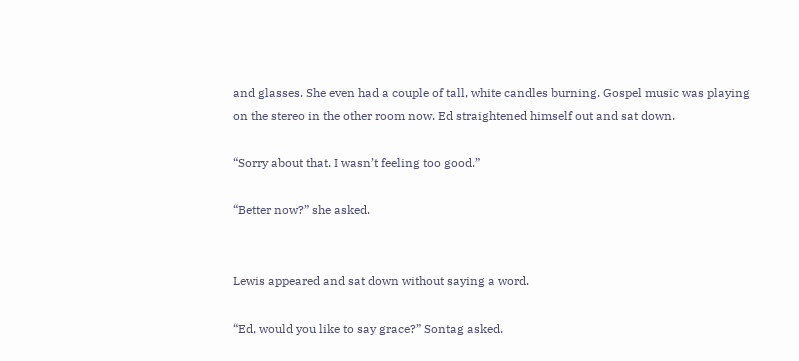and glasses. She even had a couple of tall, white candles burning. Gospel music was playing on the stereo in the other room now. Ed straightened himself out and sat down.

“Sorry about that. I wasn’t feeling too good.”

“Better now?” she asked.


Lewis appeared and sat down without saying a word.

“Ed, would you like to say grace?” Sontag asked.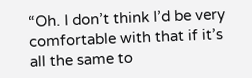“Oh. I don’t think I’d be very comfortable with that if it’s all the same to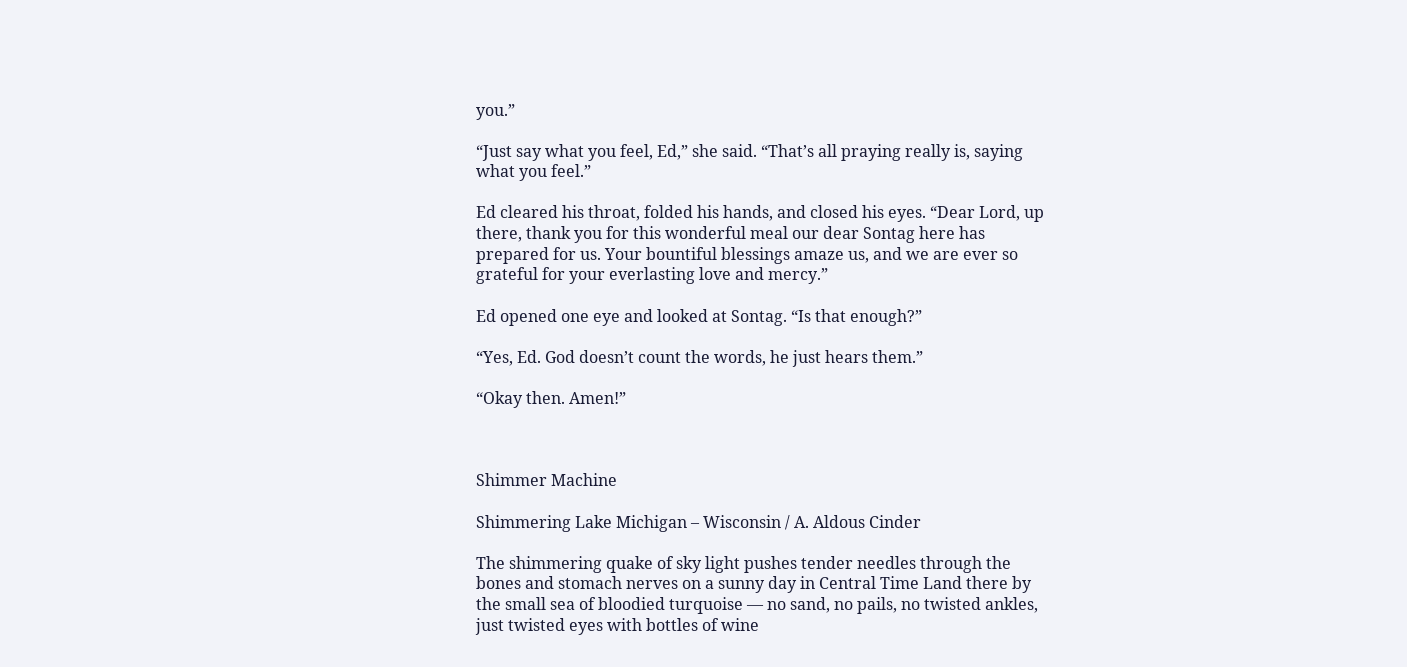you.”

“Just say what you feel, Ed,” she said. “That’s all praying really is, saying what you feel.”

Ed cleared his throat, folded his hands, and closed his eyes. “Dear Lord, up there, thank you for this wonderful meal our dear Sontag here has prepared for us. Your bountiful blessings amaze us, and we are ever so grateful for your everlasting love and mercy.”

Ed opened one eye and looked at Sontag. “Is that enough?”

“Yes, Ed. God doesn’t count the words, he just hears them.”

“Okay then. Amen!”



Shimmer Machine

Shimmering Lake Michigan – Wisconsin / A. Aldous Cinder

The shimmering quake of sky light pushes tender needles through the bones and stomach nerves on a sunny day in Central Time Land there by the small sea of bloodied turquoise — no sand, no pails, no twisted ankles, just twisted eyes with bottles of wine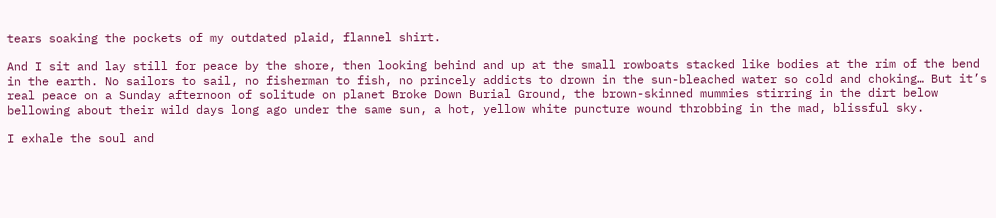tears soaking the pockets of my outdated plaid, flannel shirt.

And I sit and lay still for peace by the shore, then looking behind and up at the small rowboats stacked like bodies at the rim of the bend in the earth. No sailors to sail, no fisherman to fish, no princely addicts to drown in the sun-bleached water so cold and choking… But it’s real peace on a Sunday afternoon of solitude on planet Broke Down Burial Ground, the brown-skinned mummies stirring in the dirt below bellowing about their wild days long ago under the same sun, a hot, yellow white puncture wound throbbing in the mad, blissful sky.

I exhale the soul and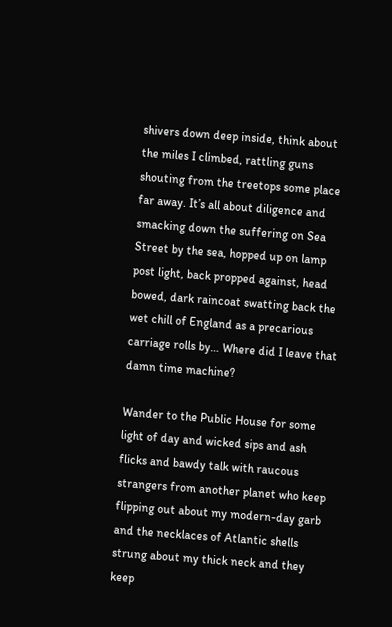shivers down deep inside, think about the miles I climbed, rattling guns shouting from the treetops some place far away. It’s all about diligence and smacking down the suffering on Sea Street by the sea, hopped up on lamp post light, back propped against, head bowed, dark raincoat swatting back the wet chill of England as a precarious carriage rolls by… Where did I leave that damn time machine?

Wander to the Public House for some light of day and wicked sips and ash flicks and bawdy talk with raucous strangers from another planet who keep flipping out about my modern-day garb and the necklaces of Atlantic shells strung about my thick neck and they keep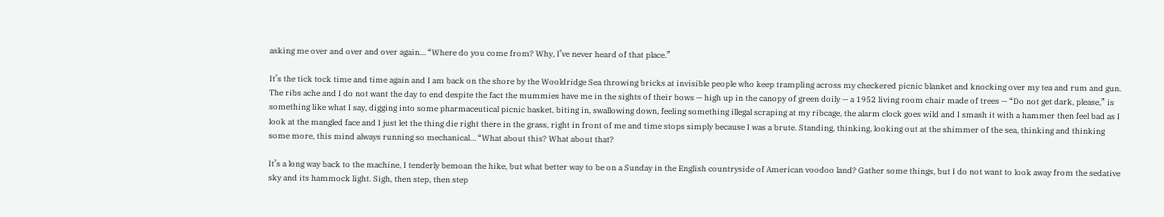asking me over and over and over again… “Where do you come from? Why, I’ve never heard of that place.”

It’s the tick tock time and time again and I am back on the shore by the Wooldridge Sea throwing bricks at invisible people who keep trampling across my checkered picnic blanket and knocking over my tea and rum and gun. The ribs ache and I do not want the day to end despite the fact the mummies have me in the sights of their bows — high up in the canopy of green doily — a 1952 living room chair made of trees — “Do not get dark, please,” is something like what I say, digging into some pharmaceutical picnic basket, biting in, swallowing down, feeling something illegal scraping at my ribcage, the alarm clock goes wild and I smash it with a hammer then feel bad as I look at the mangled face and I just let the thing die right there in the grass, right in front of me and time stops simply because I was a brute. Standing, thinking, looking out at the shimmer of the sea, thinking and thinking some more, this mind always running so mechanical… “What about this? What about that?

It’s a long way back to the machine, I tenderly bemoan the hike, but what better way to be on a Sunday in the English countryside of American voodoo land? Gather some things, but I do not want to look away from the sedative sky and its hammock light. Sigh, then step, then step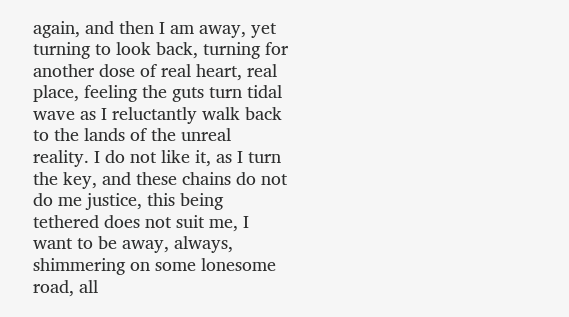again, and then I am away, yet turning to look back, turning for another dose of real heart, real place, feeling the guts turn tidal wave as I reluctantly walk back to the lands of the unreal reality. I do not like it, as I turn the key, and these chains do not do me justice, this being tethered does not suit me, I want to be away, always, shimmering on some lonesome road, all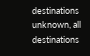destinations unknown, all destinations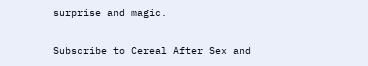surprise and magic.

Subscribe to Cereal After Sex and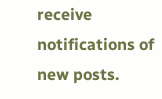receive notifications of new posts.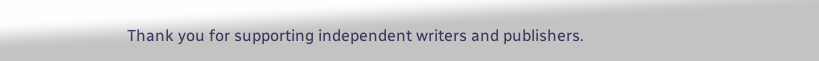Thank you for supporting independent writers and publishers.